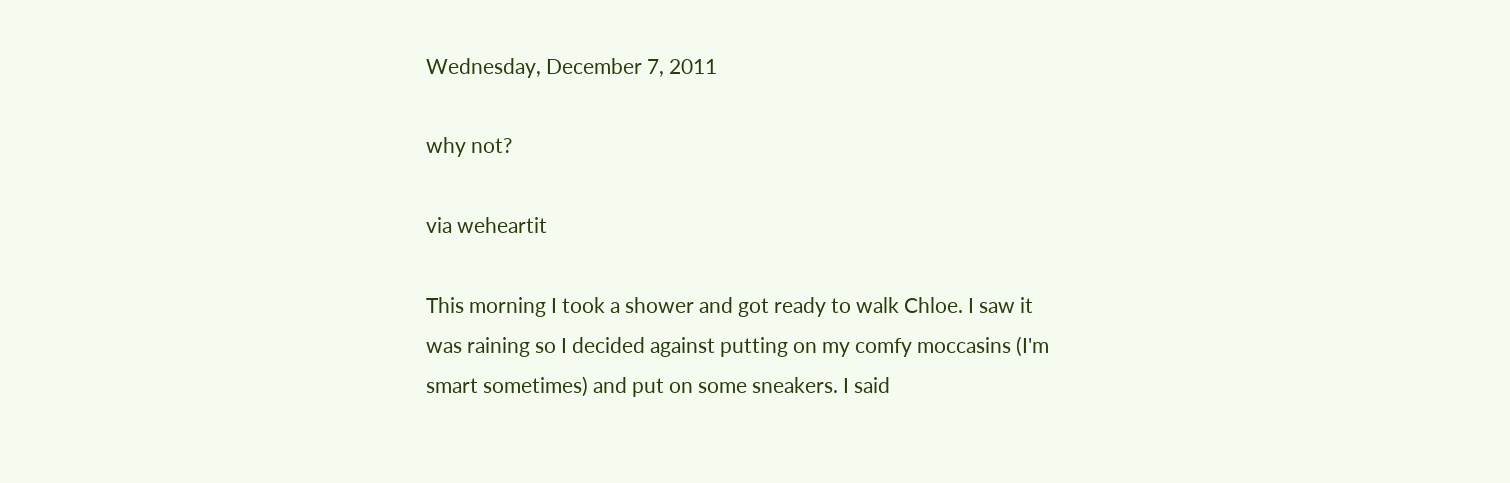Wednesday, December 7, 2011

why not?

via weheartit

This morning I took a shower and got ready to walk Chloe. I saw it was raining so I decided against putting on my comfy moccasins (I'm smart sometimes) and put on some sneakers. I said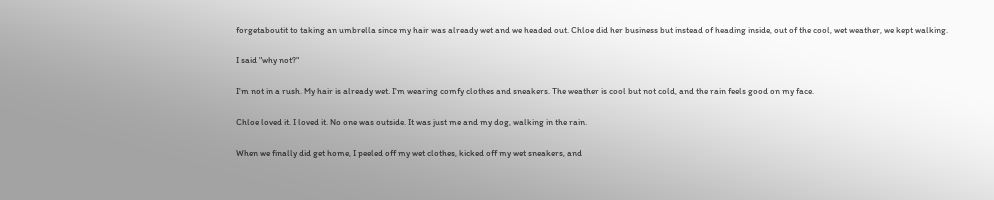forgetaboutit to taking an umbrella since my hair was already wet and we headed out. Chloe did her business but instead of heading inside, out of the cool, wet weather, we kept walking.

I said "why not?"

I'm not in a rush. My hair is already wet. I'm wearing comfy clothes and sneakers. The weather is cool but not cold, and the rain feels good on my face.

Chloe loved it. I loved it. No one was outside. It was just me and my dog, walking in the rain.

When we finally did get home, I peeled off my wet clothes, kicked off my wet sneakers, and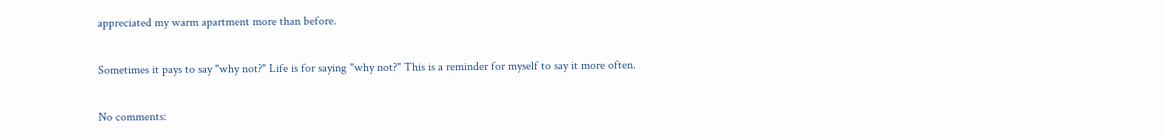appreciated my warm apartment more than before.

Sometimes it pays to say "why not?" Life is for saying "why not?" This is a reminder for myself to say it more often.

No comments: